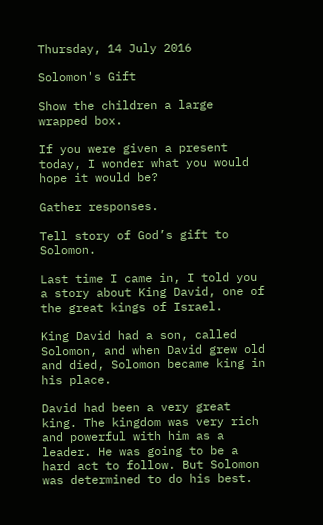Thursday, 14 July 2016

Solomon's Gift

Show the children a large wrapped box.

If you were given a present today, I wonder what you would hope it would be?

Gather responses.

Tell story of God’s gift to Solomon.

Last time I came in, I told you a story about King David, one of the great kings of Israel.

King David had a son, called Solomon, and when David grew old and died, Solomon became king in his place.

David had been a very great king. The kingdom was very rich and powerful with him as a leader. He was going to be a hard act to follow. But Solomon was determined to do his best.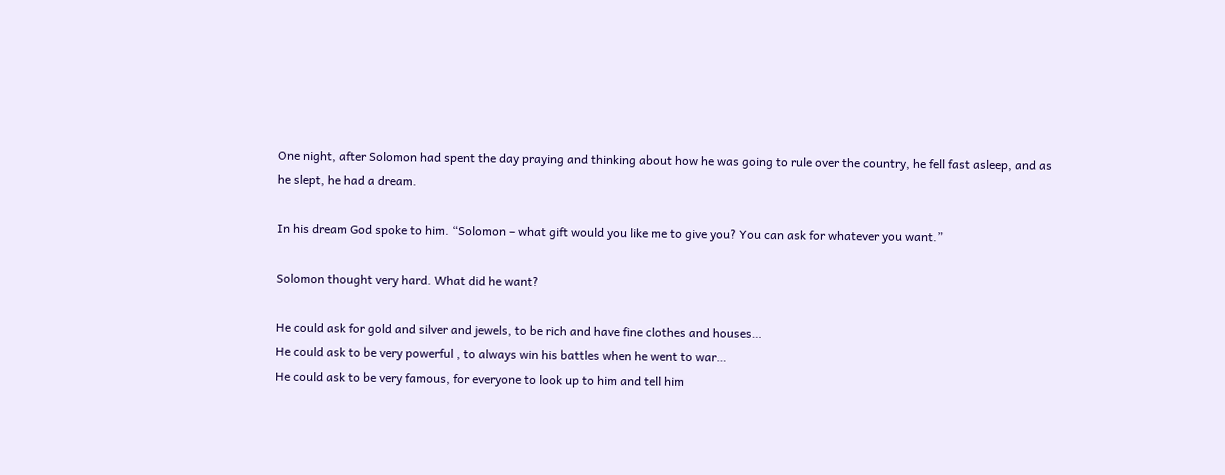One night, after Solomon had spent the day praying and thinking about how he was going to rule over the country, he fell fast asleep, and as he slept, he had a dream.

In his dream God spoke to him. “Solomon – what gift would you like me to give you? You can ask for whatever you want.”

Solomon thought very hard. What did he want?

He could ask for gold and silver and jewels, to be rich and have fine clothes and houses…
He could ask to be very powerful , to always win his battles when he went to war…
He could ask to be very famous, for everyone to look up to him and tell him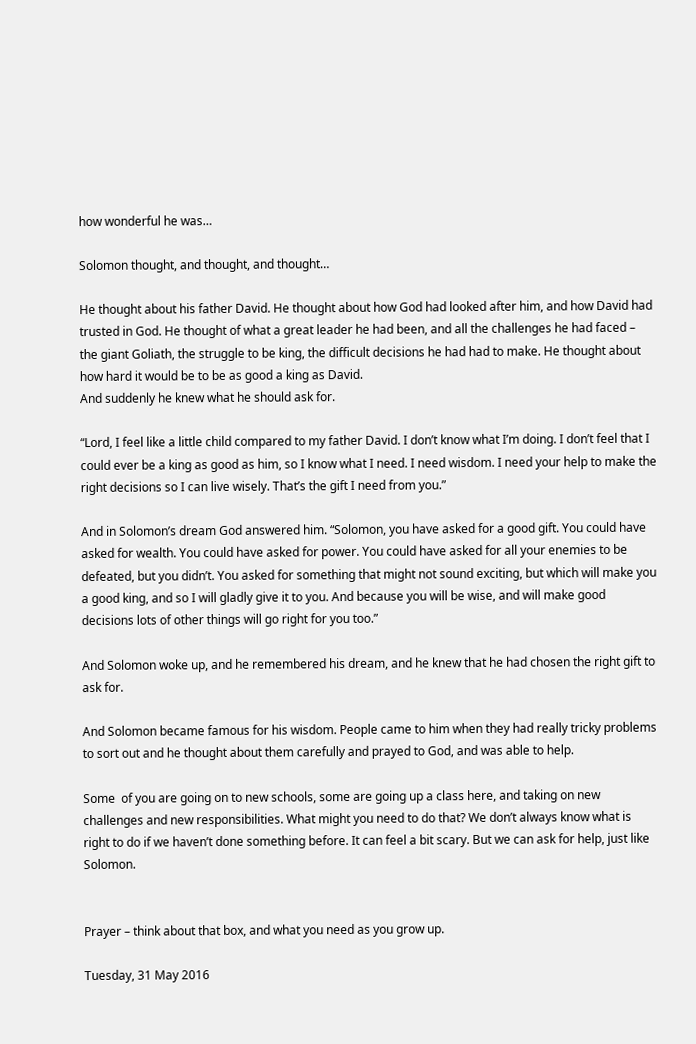how wonderful he was…

Solomon thought, and thought, and thought…

He thought about his father David. He thought about how God had looked after him, and how David had trusted in God. He thought of what a great leader he had been, and all the challenges he had faced – the giant Goliath, the struggle to be king, the difficult decisions he had had to make. He thought about how hard it would be to be as good a king as David.
And suddenly he knew what he should ask for.

“Lord, I feel like a little child compared to my father David. I don’t know what I’m doing. I don’t feel that I could ever be a king as good as him, so I know what I need. I need wisdom. I need your help to make the right decisions so I can live wisely. That’s the gift I need from you.”

And in Solomon’s dream God answered him. “Solomon, you have asked for a good gift. You could have asked for wealth. You could have asked for power. You could have asked for all your enemies to be defeated, but you didn’t. You asked for something that might not sound exciting, but which will make you a good king, and so I will gladly give it to you. And because you will be wise, and will make good decisions lots of other things will go right for you too.”

And Solomon woke up, and he remembered his dream, and he knew that he had chosen the right gift to ask for.

And Solomon became famous for his wisdom. People came to him when they had really tricky problems to sort out and he thought about them carefully and prayed to God, and was able to help.

Some  of you are going on to new schools, some are going up a class here, and taking on new challenges and new responsibilities. What might you need to do that? We don’t always know what is right to do if we haven’t done something before. It can feel a bit scary. But we can ask for help, just like Solomon.


Prayer – think about that box, and what you need as you grow up.

Tuesday, 31 May 2016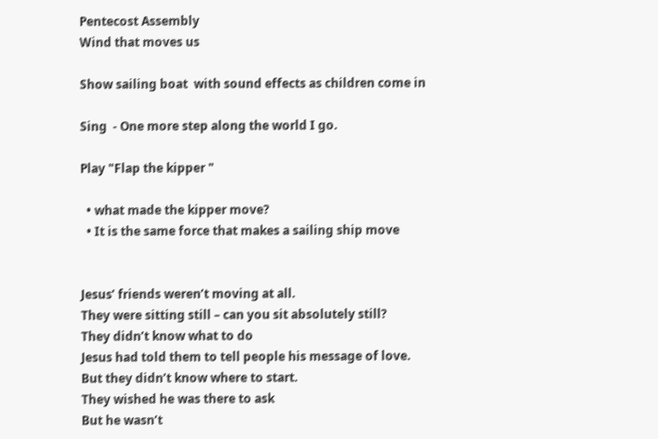Pentecost Assembly
Wind that moves us

Show sailing boat  with sound effects as children come in

Sing  - One more step along the world I go.

Play "Flap the kipper "

  • what made the kipper move?
  • It is the same force that makes a sailing ship move


Jesus’ friends weren’t moving at all.
They were sitting still – can you sit absolutely still?
They didn’t know what to do
Jesus had told them to tell people his message of love.
But they didn’t know where to start.
They wished he was there to ask
But he wasn’t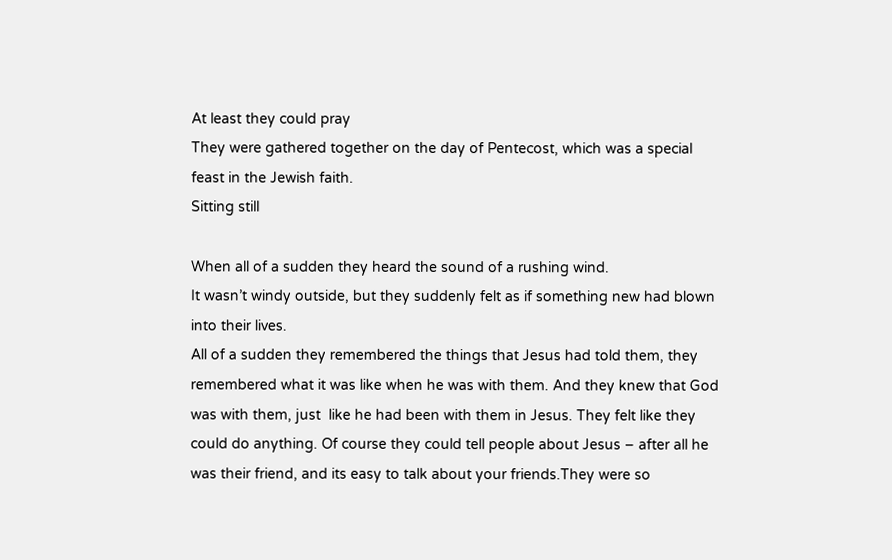At least they could pray
They were gathered together on the day of Pentecost, which was a special feast in the Jewish faith.
Sitting still

When all of a sudden they heard the sound of a rushing wind.
It wasn’t windy outside, but they suddenly felt as if something new had blown into their lives.
All of a sudden they remembered the things that Jesus had told them, they remembered what it was like when he was with them. And they knew that God was with them, just  like he had been with them in Jesus. They felt like they could do anything. Of course they could tell people about Jesus – after all he was their friend, and its easy to talk about your friends.They were so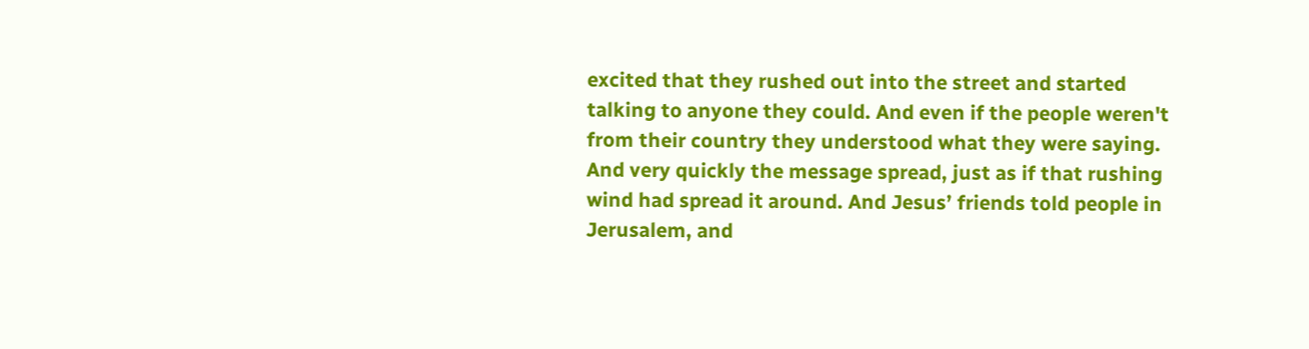excited that they rushed out into the street and started talking to anyone they could. And even if the people weren't from their country they understood what they were saying.
And very quickly the message spread, just as if that rushing wind had spread it around. And Jesus’ friends told people in Jerusalem, and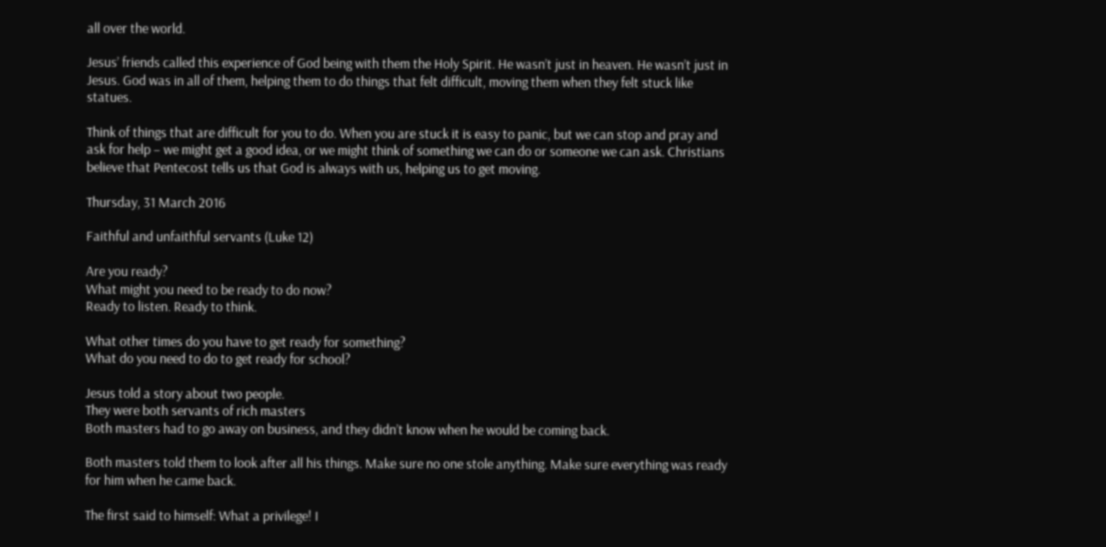all over the world.

Jesus’ friends called this experience of God being with them the Holy Spirit. He wasn’t just in heaven. He wasn’t just in Jesus. God was in all of them, helping them to do things that felt difficult, moving them when they felt stuck like statues.

Think of things that are difficult for you to do. When you are stuck it is easy to panic, but we can stop and pray and ask for help – we might get a good idea, or we might think of something we can do or someone we can ask. Christians believe that Pentecost tells us that God is always with us, helping us to get moving.

Thursday, 31 March 2016

Faithful and unfaithful servants (Luke 12)

Are you ready?
What might you need to be ready to do now?
Ready to listen. Ready to think.

What other times do you have to get ready for something?
What do you need to do to get ready for school?

Jesus told a story about two people.
They were both servants of rich masters
Both masters had to go away on business, and they didn’t know when he would be coming back.

Both masters told them to look after all his things. Make sure no one stole anything. Make sure everything was ready for him when he came back.

The first said to himself: What a privilege! I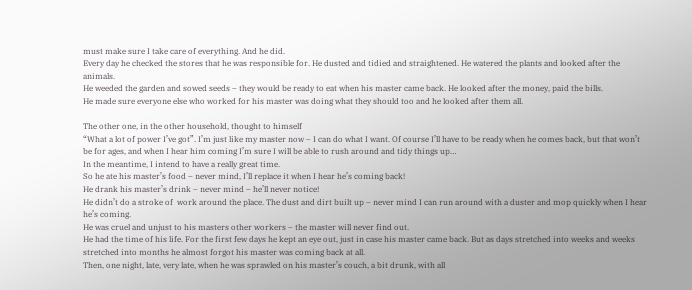must make sure I take care of everything. And he did.
Every day he checked the stores that he was responsible for. He dusted and tidied and straightened. He watered the plants and looked after the animals.
He weeded the garden and sowed seeds – they would be ready to eat when his master came back. He looked after the money, paid the bills.
He made sure everyone else who worked for his master was doing what they should too and he looked after them all.

The other one, in the other household, thought to himself
“What a lot of power I’ve got”. I’m just like my master now – I can do what I want. Of course I’ll have to be ready when he comes back, but that won’t be for ages, and when I hear him coming I’m sure I will be able to rush around and tidy things up…
In the meantime, I intend to have a really great time.
So he ate his master’s food – never mind, I’ll replace it when I hear he’s coming back!
He drank his master’s drink – never mind – he’ll never notice!
He didn’t do a stroke of  work around the place. The dust and dirt built up – never mind I can run around with a duster and mop quickly when I hear he’s coming.
He was cruel and unjust to his masters other workers – the master will never find out.
He had the time of his life. For the first few days he kept an eye out, just in case his master came back. But as days stretched into weeks and weeks stretched into months he almost forgot his master was coming back at all.
Then, one night, late, very late, when he was sprawled on his master’s couch, a bit drunk, with all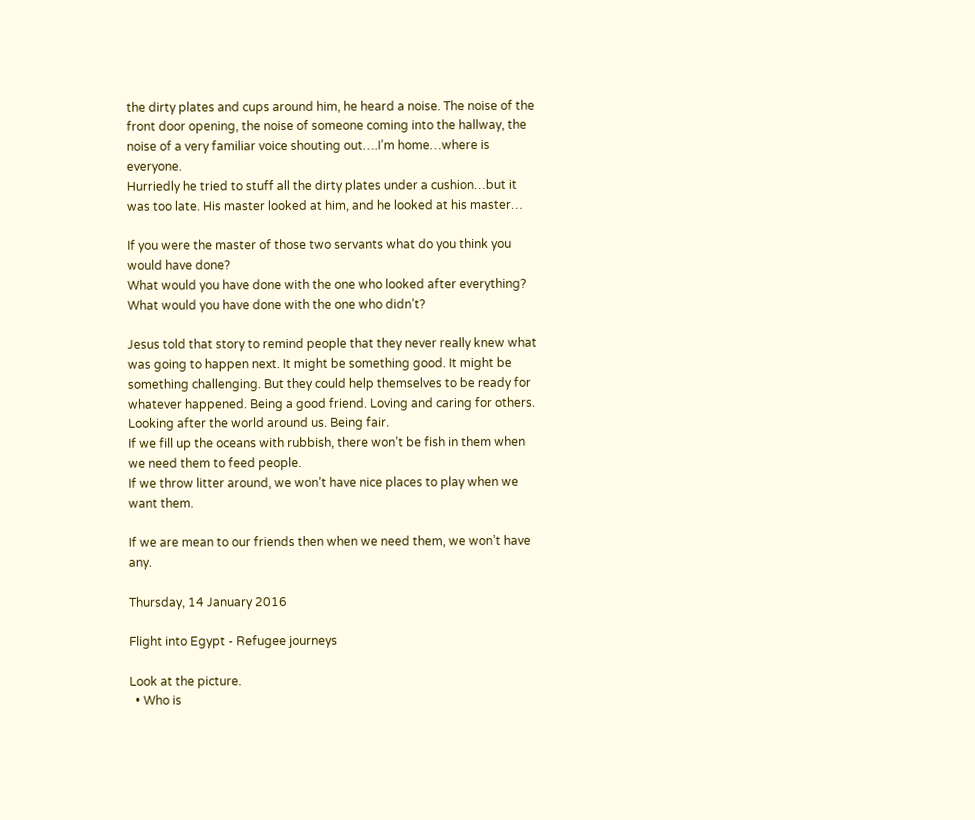the dirty plates and cups around him, he heard a noise. The noise of the front door opening, the noise of someone coming into the hallway, the noise of a very familiar voice shouting out….I’m home…where is everyone.
Hurriedly he tried to stuff all the dirty plates under a cushion…but it was too late. His master looked at him, and he looked at his master…

If you were the master of those two servants what do you think you would have done?
What would you have done with the one who looked after everything?
What would you have done with the one who didn’t?

Jesus told that story to remind people that they never really knew what was going to happen next. It might be something good. It might be something challenging. But they could help themselves to be ready for whatever happened. Being a good friend. Loving and caring for others. Looking after the world around us. Being fair.
If we fill up the oceans with rubbish, there won’t be fish in them when we need them to feed people.
If we throw litter around, we won’t have nice places to play when we want them.

If we are mean to our friends then when we need them, we won’t have any.

Thursday, 14 January 2016

Flight into Egypt - Refugee journeys

Look at the picture.
  • Who is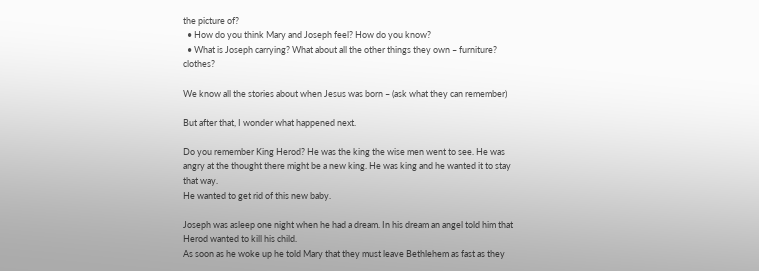the picture of?
  • How do you think Mary and Joseph feel? How do you know?
  • What is Joseph carrying? What about all the other things they own – furniture? clothes?

We know all the stories about when Jesus was born – (ask what they can remember)

But after that, I wonder what happened next.

Do you remember King Herod? He was the king the wise men went to see. He was angry at the thought there might be a new king. He was king and he wanted it to stay that way.
He wanted to get rid of this new baby.

Joseph was asleep one night when he had a dream. In his dream an angel told him that Herod wanted to kill his child.
As soon as he woke up he told Mary that they must leave Bethlehem as fast as they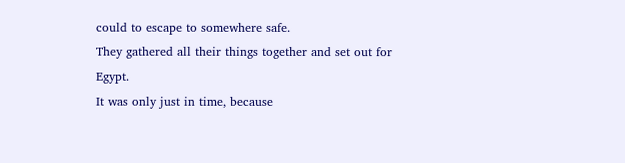could to escape to somewhere safe.
They gathered all their things together and set out for Egypt.
It was only just in time, because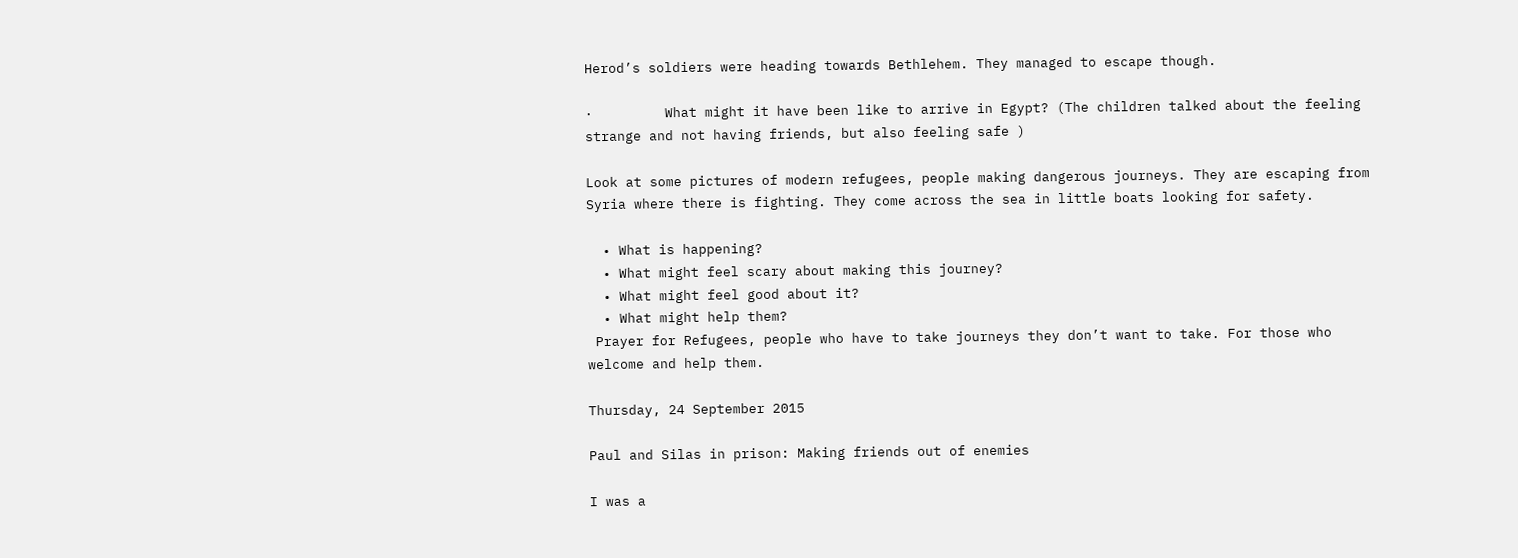Herod’s soldiers were heading towards Bethlehem. They managed to escape though.

·         What might it have been like to arrive in Egypt? (The children talked about the feeling strange and not having friends, but also feeling safe )

Look at some pictures of modern refugees, people making dangerous journeys. They are escaping from Syria where there is fighting. They come across the sea in little boats looking for safety.

  • What is happening?
  • What might feel scary about making this journey?
  • What might feel good about it?
  • What might help them?
 Prayer for Refugees, people who have to take journeys they don’t want to take. For those who welcome and help them.

Thursday, 24 September 2015

Paul and Silas in prison: Making friends out of enemies

I was a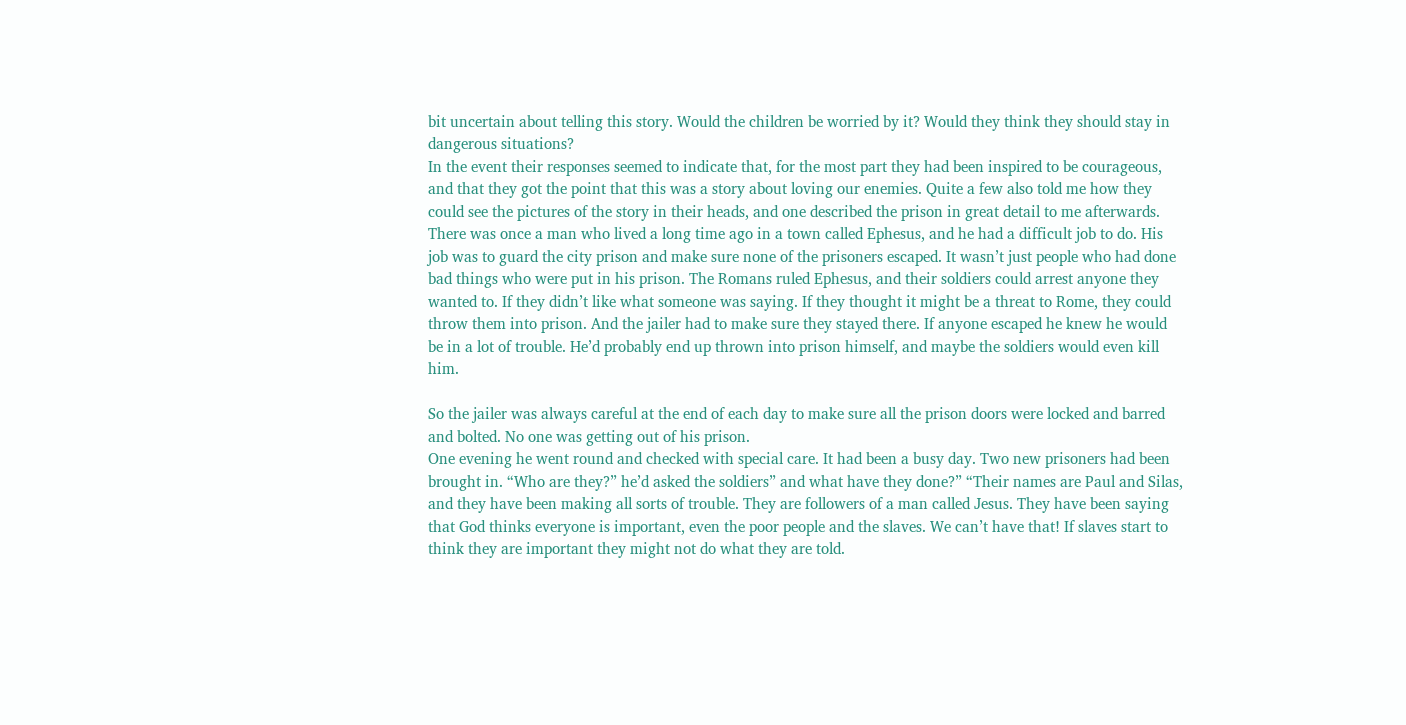bit uncertain about telling this story. Would the children be worried by it? Would they think they should stay in dangerous situations?
In the event their responses seemed to indicate that, for the most part they had been inspired to be courageous, and that they got the point that this was a story about loving our enemies. Quite a few also told me how they could see the pictures of the story in their heads, and one described the prison in great detail to me afterwards.
There was once a man who lived a long time ago in a town called Ephesus, and he had a difficult job to do. His job was to guard the city prison and make sure none of the prisoners escaped. It wasn’t just people who had done bad things who were put in his prison. The Romans ruled Ephesus, and their soldiers could arrest anyone they wanted to. If they didn’t like what someone was saying. If they thought it might be a threat to Rome, they could throw them into prison. And the jailer had to make sure they stayed there. If anyone escaped he knew he would be in a lot of trouble. He’d probably end up thrown into prison himself, and maybe the soldiers would even kill him.

So the jailer was always careful at the end of each day to make sure all the prison doors were locked and barred and bolted. No one was getting out of his prison.
One evening he went round and checked with special care. It had been a busy day. Two new prisoners had been brought in. “Who are they?” he’d asked the soldiers” and what have they done?” “Their names are Paul and Silas, and they have been making all sorts of trouble. They are followers of a man called Jesus. They have been saying that God thinks everyone is important, even the poor people and the slaves. We can’t have that! If slaves start to think they are important they might not do what they are told.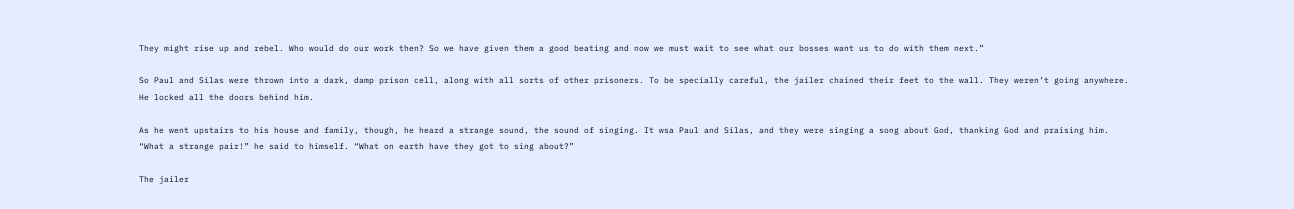They might rise up and rebel. Who would do our work then? So we have given them a good beating and now we must wait to see what our bosses want us to do with them next.”

So Paul and Silas were thrown into a dark, damp prison cell, along with all sorts of other prisoners. To be specially careful, the jailer chained their feet to the wall. They weren’t going anywhere. He locked all the doors behind him.

As he went upstairs to his house and family, though, he heard a strange sound, the sound of singing. It wsa Paul and Silas, and they were singing a song about God, thanking God and praising him. “What a strange pair!” he said to himself. “What on earth have they got to sing about?”

The jailer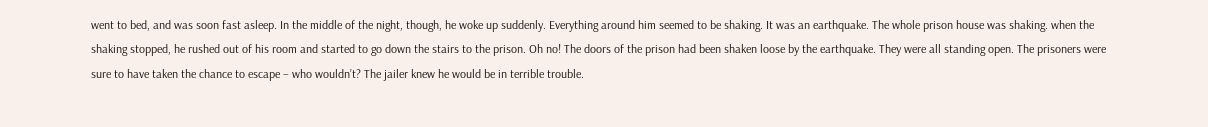went to bed, and was soon fast asleep. In the middle of the night, though, he woke up suddenly. Everything around him seemed to be shaking. It was an earthquake. The whole prison house was shaking. when the shaking stopped, he rushed out of his room and started to go down the stairs to the prison. Oh no! The doors of the prison had been shaken loose by the earthquake. They were all standing open. The prisoners were sure to have taken the chance to escape – who wouldn’t? The jailer knew he would be in terrible trouble.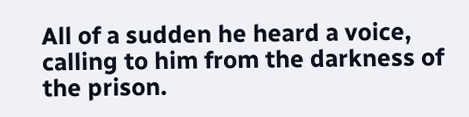All of a sudden he heard a voice, calling to him from the darkness of the prison.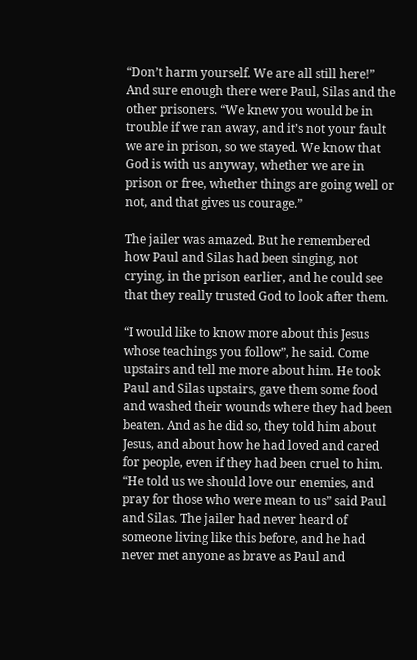“Don’t harm yourself. We are all still here!” And sure enough there were Paul, Silas and the other prisoners. “We knew you would be in trouble if we ran away, and it’s not your fault we are in prison, so we stayed. We know that God is with us anyway, whether we are in prison or free, whether things are going well or not, and that gives us courage.”

The jailer was amazed. But he remembered how Paul and Silas had been singing, not crying, in the prison earlier, and he could see that they really trusted God to look after them.

“I would like to know more about this Jesus whose teachings you follow”, he said. Come upstairs and tell me more about him. He took Paul and Silas upstairs, gave them some food and washed their wounds where they had been beaten. And as he did so, they told him about Jesus, and about how he had loved and cared for people, even if they had been cruel to him. “He told us we should love our enemies, and pray for those who were mean to us” said Paul and Silas. The jailer had never heard of someone living like this before, and he had never met anyone as brave as Paul and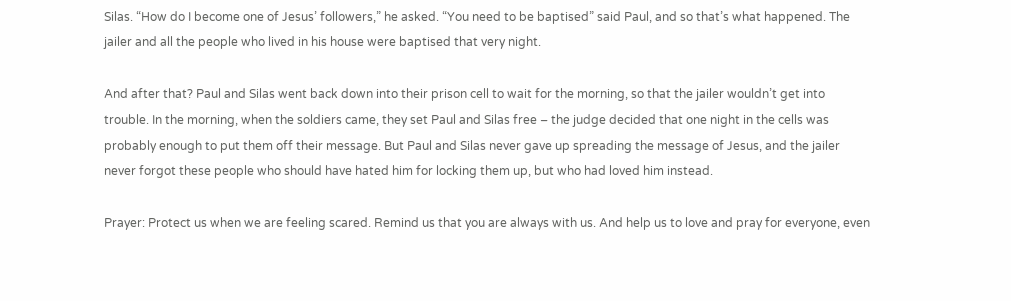Silas. “How do I become one of Jesus’ followers,” he asked. “You need to be baptised” said Paul, and so that’s what happened. The jailer and all the people who lived in his house were baptised that very night.

And after that? Paul and Silas went back down into their prison cell to wait for the morning, so that the jailer wouldn’t get into trouble. In the morning, when the soldiers came, they set Paul and Silas free – the judge decided that one night in the cells was probably enough to put them off their message. But Paul and Silas never gave up spreading the message of Jesus, and the jailer never forgot these people who should have hated him for locking them up, but who had loved him instead.

Prayer: Protect us when we are feeling scared. Remind us that you are always with us. And help us to love and pray for everyone, even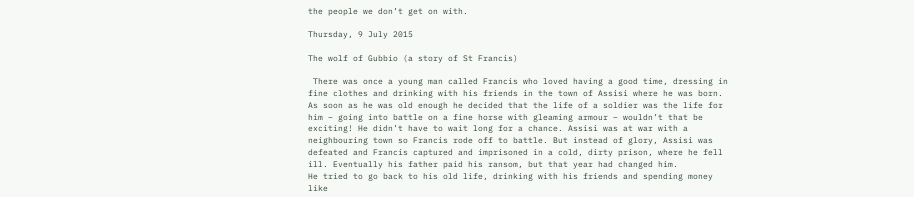the people we don’t get on with.

Thursday, 9 July 2015

The wolf of Gubbio (a story of St Francis)

 There was once a young man called Francis who loved having a good time, dressing in fine clothes and drinking with his friends in the town of Assisi where he was born. As soon as he was old enough he decided that the life of a soldier was the life for him – going into battle on a fine horse with gleaming armour – wouldn’t that be exciting! He didn’t have to wait long for a chance. Assisi was at war with a neighbouring town so Francis rode off to battle. But instead of glory, Assisi was defeated and Francis captured and imprisoned in a cold, dirty prison, where he fell ill. Eventually his father paid his ransom, but that year had changed him.
He tried to go back to his old life, drinking with his friends and spending money like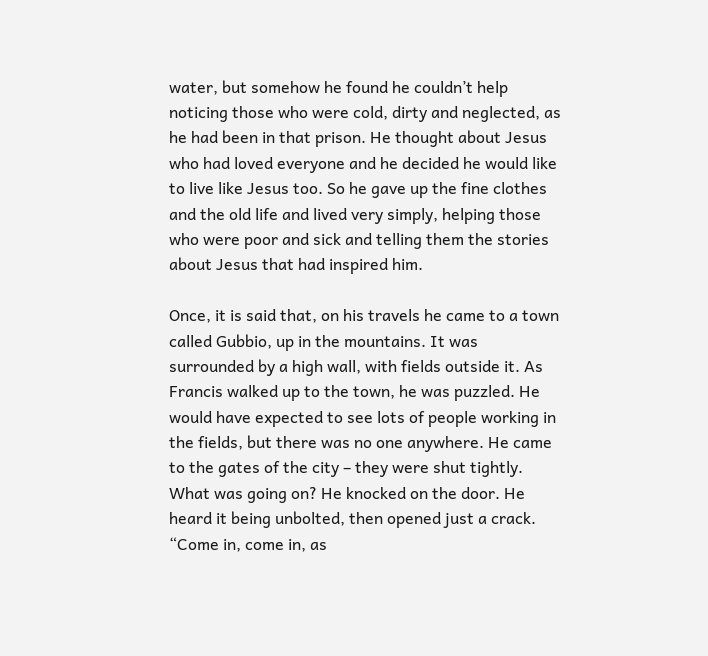water, but somehow he found he couldn’t help noticing those who were cold, dirty and neglected, as he had been in that prison. He thought about Jesus who had loved everyone and he decided he would like to live like Jesus too. So he gave up the fine clothes and the old life and lived very simply, helping those who were poor and sick and telling them the stories about Jesus that had inspired him.

Once, it is said that, on his travels he came to a town called Gubbio, up in the mountains. It was surrounded by a high wall, with fields outside it. As Francis walked up to the town, he was puzzled. He would have expected to see lots of people working in the fields, but there was no one anywhere. He came to the gates of the city – they were shut tightly. What was going on? He knocked on the door. He heard it being unbolted, then opened just a crack. “Come in, come in, as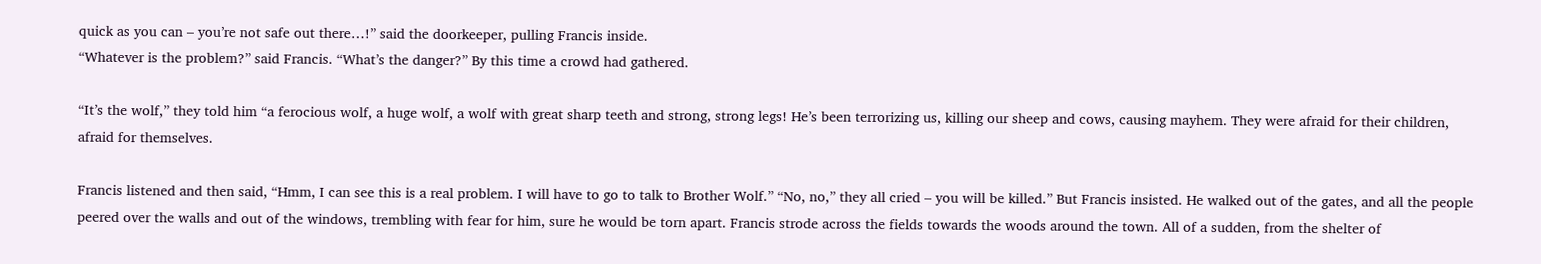quick as you can – you’re not safe out there…!” said the doorkeeper, pulling Francis inside.
“Whatever is the problem?” said Francis. “What’s the danger?” By this time a crowd had gathered.

“It’s the wolf,” they told him “a ferocious wolf, a huge wolf, a wolf with great sharp teeth and strong, strong legs! He’s been terrorizing us, killing our sheep and cows, causing mayhem. They were afraid for their children, afraid for themselves.

Francis listened and then said, “Hmm, I can see this is a real problem. I will have to go to talk to Brother Wolf.” “No, no,” they all cried – you will be killed.” But Francis insisted. He walked out of the gates, and all the people peered over the walls and out of the windows, trembling with fear for him, sure he would be torn apart. Francis strode across the fields towards the woods around the town. All of a sudden, from the shelter of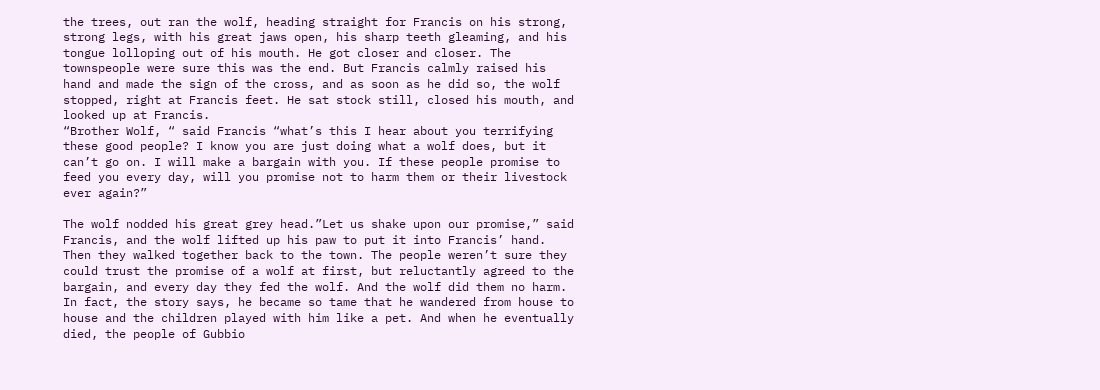the trees, out ran the wolf, heading straight for Francis on his strong, strong legs, with his great jaws open, his sharp teeth gleaming, and his tongue lolloping out of his mouth. He got closer and closer. The townspeople were sure this was the end. But Francis calmly raised his hand and made the sign of the cross, and as soon as he did so, the wolf stopped, right at Francis feet. He sat stock still, closed his mouth, and looked up at Francis.
“Brother Wolf, “ said Francis “what’s this I hear about you terrifying these good people? I know you are just doing what a wolf does, but it can’t go on. I will make a bargain with you. If these people promise to feed you every day, will you promise not to harm them or their livestock ever again?”

The wolf nodded his great grey head.”Let us shake upon our promise,” said Francis, and the wolf lifted up his paw to put it into Francis’ hand. Then they walked together back to the town. The people weren’t sure they could trust the promise of a wolf at first, but reluctantly agreed to the bargain, and every day they fed the wolf. And the wolf did them no harm. In fact, the story says, he became so tame that he wandered from house to house and the children played with him like a pet. And when he eventually died, the people of Gubbio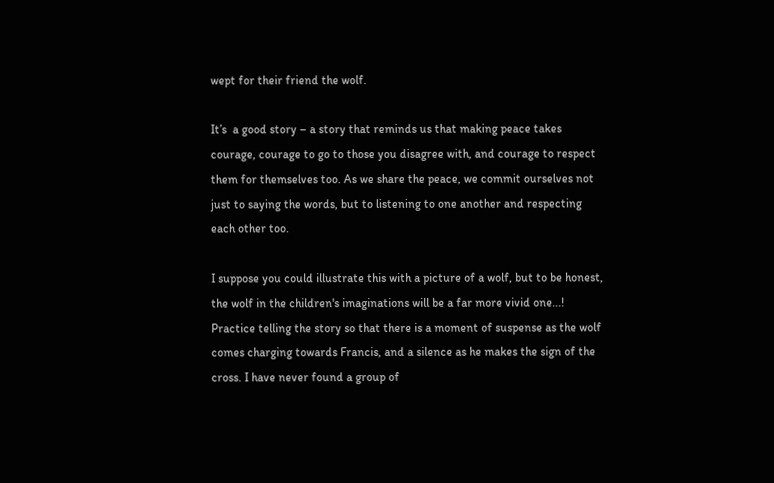wept for their friend the wolf.

It’s  a good story – a story that reminds us that making peace takes courage, courage to go to those you disagree with, and courage to respect them for themselves too. As we share the peace, we commit ourselves not just to saying the words, but to listening to one another and respecting each other too.

I suppose you could illustrate this with a picture of a wolf, but to be honest, the wolf in the children's imaginations will be a far more vivid one...!
Practice telling the story so that there is a moment of suspense as the wolf comes charging towards Francis, and a silence as he makes the sign of the cross. I have never found a group of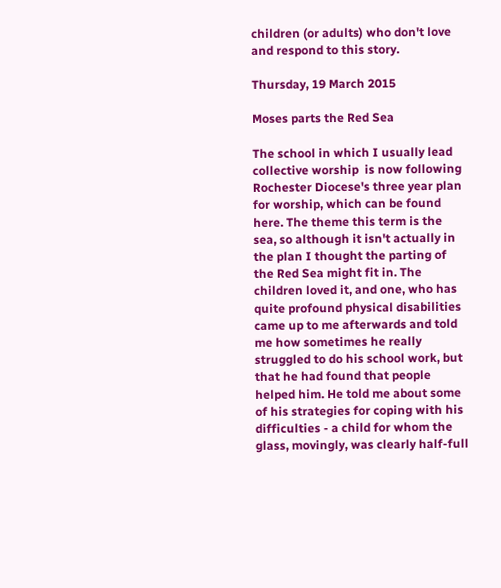children (or adults) who don't love and respond to this story.

Thursday, 19 March 2015

Moses parts the Red Sea

The school in which I usually lead collective worship  is now following Rochester Diocese's three year plan for worship, which can be found here. The theme this term is the sea, so although it isn't actually in the plan I thought the parting of the Red Sea might fit in. The children loved it, and one, who has quite profound physical disabilities came up to me afterwards and told me how sometimes he really struggled to do his school work, but that he had found that people helped him. He told me about some of his strategies for coping with his difficulties - a child for whom the glass, movingly, was clearly half-full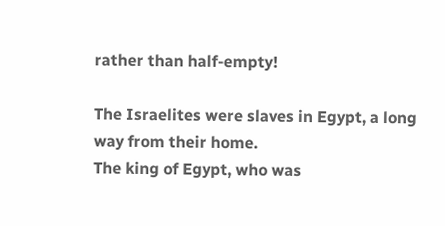rather than half-empty!

The Israelites were slaves in Egypt, a long way from their home.
The king of Egypt, who was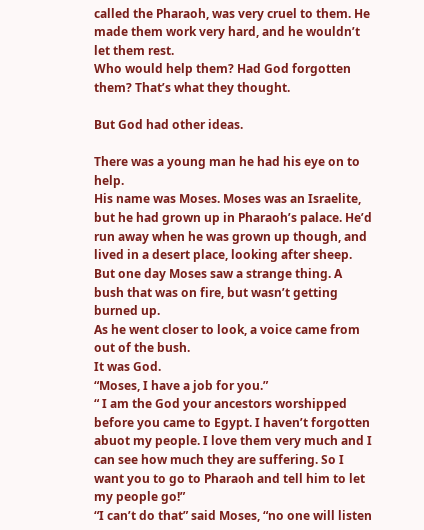called the Pharaoh, was very cruel to them. He made them work very hard, and he wouldn’t let them rest.
Who would help them? Had God forgotten them? That’s what they thought.

But God had other ideas.

There was a young man he had his eye on to help.
His name was Moses. Moses was an Israelite, but he had grown up in Pharaoh’s palace. He’d run away when he was grown up though, and lived in a desert place, looking after sheep. But one day Moses saw a strange thing. A bush that was on fire, but wasn’t getting burned up.
As he went closer to look, a voice came from out of the bush.
It was God.
“Moses, I have a job for you.”
“ I am the God your ancestors worshipped before you came to Egypt. I haven’t forgotten abuot my people. I love them very much and I can see how much they are suffering. So I want you to go to Pharaoh and tell him to let my people go!”
“I can’t do that” said Moses, “no one will listen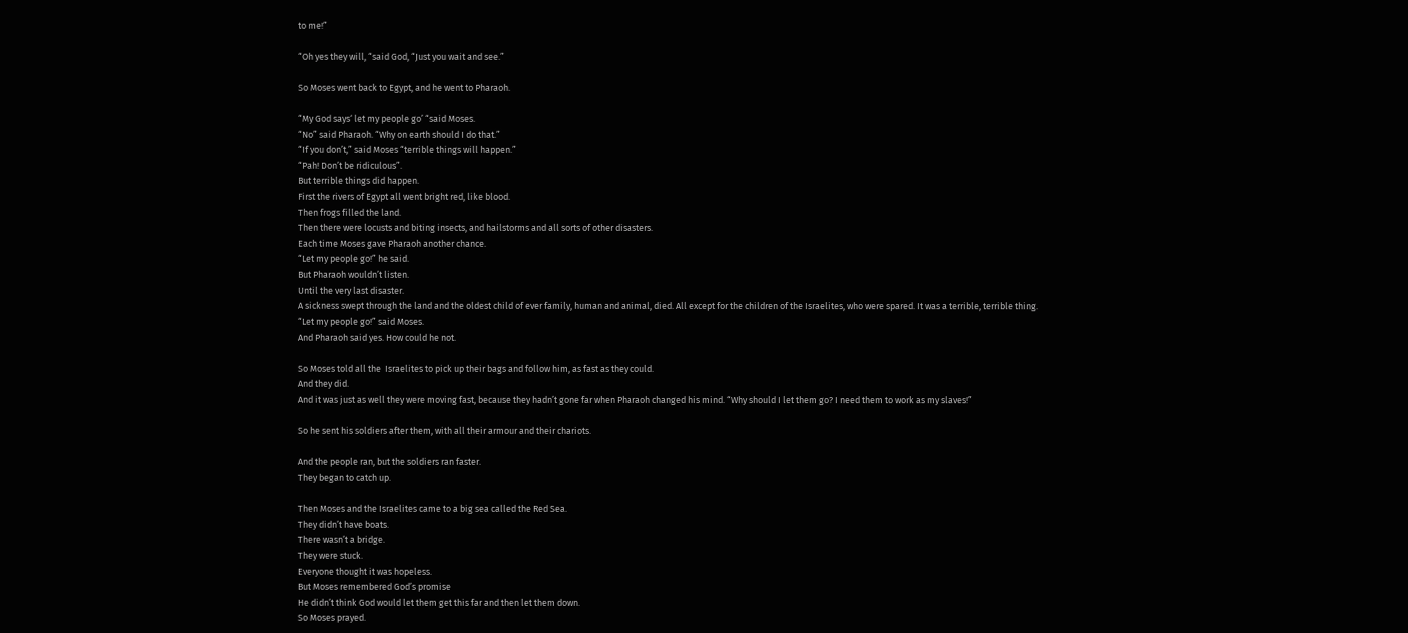to me!”

“Oh yes they will, “said God, “Just you wait and see.”

So Moses went back to Egypt, and he went to Pharaoh.

“My God says‘ let my people go’ “said Moses.
“No” said Pharaoh. “Why on earth should I do that.”
“If you don’t,” said Moses “terrible things will happen.”
“Pah! Don’t be ridiculous”.
But terrible things did happen.
First the rivers of Egypt all went bright red, like blood.
Then frogs filled the land.
Then there were locusts and biting insects, and hailstorms and all sorts of other disasters.
Each time Moses gave Pharaoh another chance.
“Let my people go!” he said.
But Pharaoh wouldn’t listen.
Until the very last disaster.
A sickness swept through the land and the oldest child of ever family, human and animal, died. All except for the children of the Israelites, who were spared. It was a terrible, terrible thing.
“Let my people go!” said Moses.
And Pharaoh said yes. How could he not.

So Moses told all the  Israelites to pick up their bags and follow him, as fast as they could.
And they did.
And it was just as well they were moving fast, because they hadn’t gone far when Pharaoh changed his mind. “Why should I let them go? I need them to work as my slaves!”

So he sent his soldiers after them, with all their armour and their chariots.

And the people ran, but the soldiers ran faster.
They began to catch up.

Then Moses and the Israelites came to a big sea called the Red Sea.
They didn’t have boats.
There wasn’t a bridge.
They were stuck.
Everyone thought it was hopeless.
But Moses remembered God’s promise
He didn’t think God would let them get this far and then let them down.
So Moses prayed.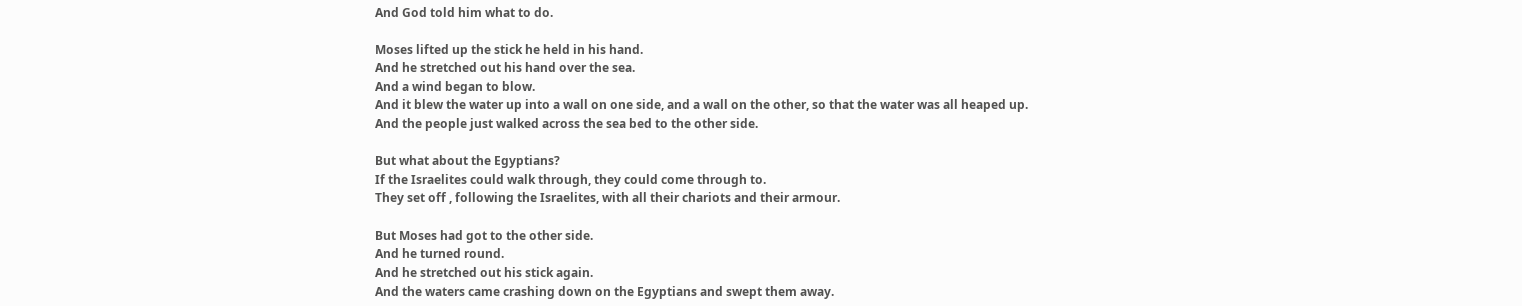And God told him what to do.

Moses lifted up the stick he held in his hand.
And he stretched out his hand over the sea.
And a wind began to blow.
And it blew the water up into a wall on one side, and a wall on the other, so that the water was all heaped up.
And the people just walked across the sea bed to the other side.

But what about the Egyptians?
If the Israelites could walk through, they could come through to.
They set off , following the Israelites, with all their chariots and their armour.

But Moses had got to the other side.
And he turned round.
And he stretched out his stick again.
And the waters came crashing down on the Egyptians and swept them away.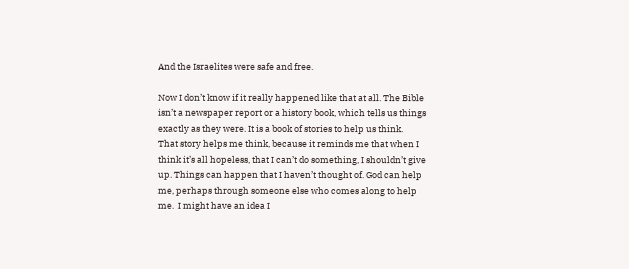And the Israelites were safe and free.

Now I don’t know if it really happened like that at all. The Bible isn’t a newspaper report or a history book, which tells us things exactly as they were. It is a book of stories to help us think.
That story helps me think, because it reminds me that when I think it’s all hopeless, that I can’t do something, I shouldn’t give up. Things can happen that I haven’t thought of. God can help me, perhaps through someone else who comes along to help me.  I might have an idea I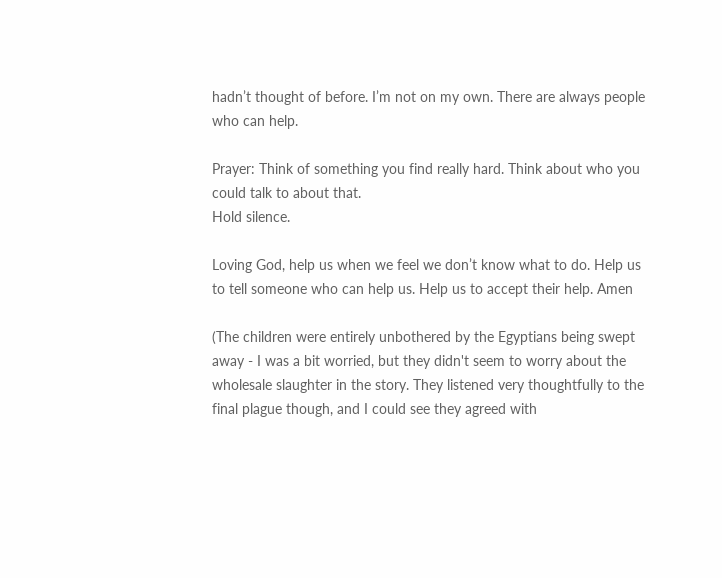hadn’t thought of before. I’m not on my own. There are always people who can help.

Prayer: Think of something you find really hard. Think about who you could talk to about that.
Hold silence.

Loving God, help us when we feel we don’t know what to do. Help us to tell someone who can help us. Help us to accept their help. Amen

(The children were entirely unbothered by the Egyptians being swept away - I was a bit worried, but they didn't seem to worry about the wholesale slaughter in the story. They listened very thoughtfully to the final plague though, and I could see they agreed with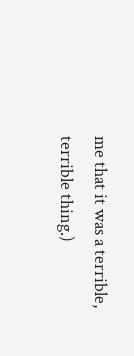me that it was a terrible, terrible thing.)